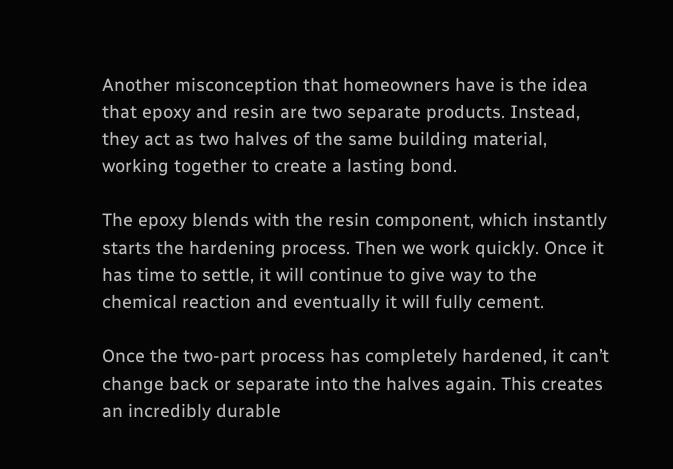Another misconception that homeowners have is the idea that epoxy and resin are two separate products. Instead, they act as two halves of the same building material, working together to create a lasting bond.

The epoxy blends with the resin component, which instantly starts the hardening process. Then we work quickly. Once it has time to settle, it will continue to give way to the chemical reaction and eventually it will fully cement.

Once the two-part process has completely hardened, it can’t change back or separate into the halves again. This creates an incredibly durable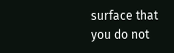surface that you do not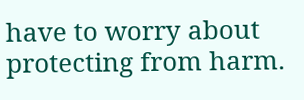have to worry about protecting from harm.